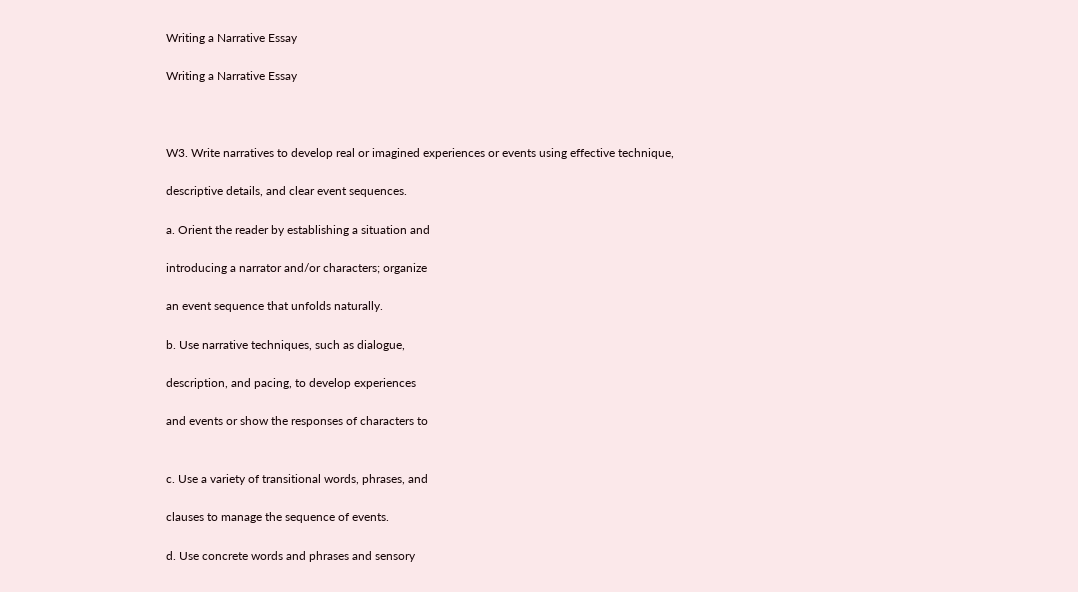Writing a Narrative Essay

Writing a Narrative Essay



W3. Write narratives to develop real or imagined experiences or events using effective technique,

descriptive details, and clear event sequences.

a. Orient the reader by establishing a situation and

introducing a narrator and/or characters; organize

an event sequence that unfolds naturally.

b. Use narrative techniques, such as dialogue,

description, and pacing, to develop experiences

and events or show the responses of characters to


c. Use a variety of transitional words, phrases, and

clauses to manage the sequence of events.

d. Use concrete words and phrases and sensory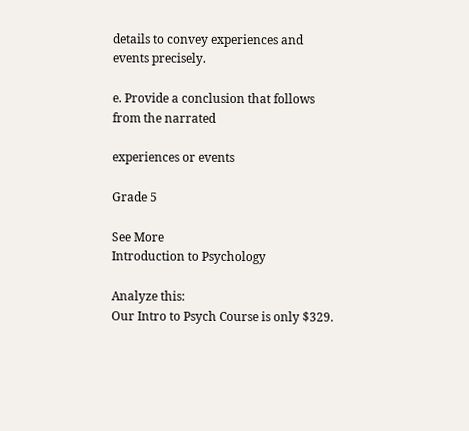details to convey experiences and events precisely.

e. Provide a conclusion that follows from the narrated

experiences or events

Grade 5

See More
Introduction to Psychology

Analyze this:
Our Intro to Psych Course is only $329.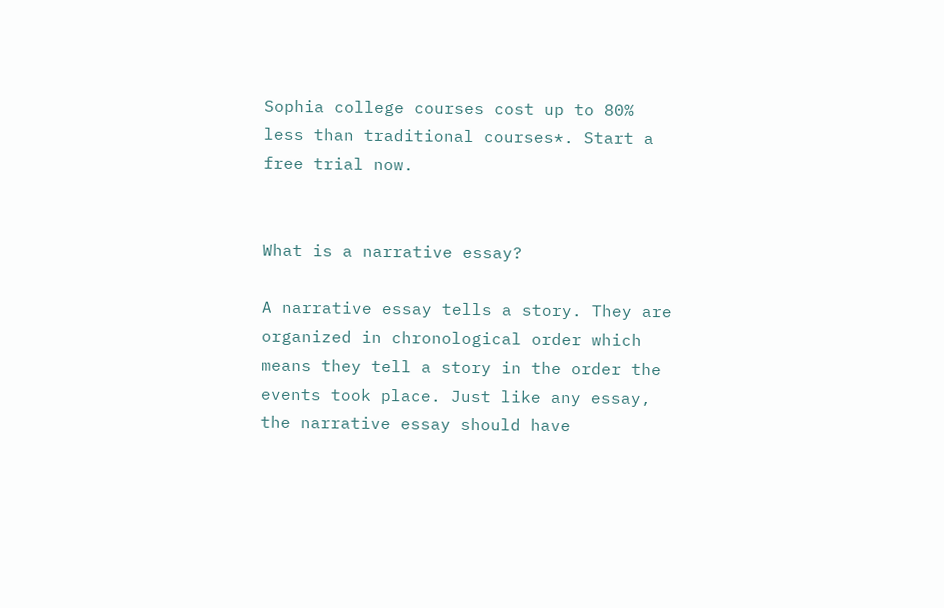Sophia college courses cost up to 80% less than traditional courses*. Start a free trial now.


What is a narrative essay?

A narrative essay tells a story. They are organized in chronological order which means they tell a story in the order the events took place. Just like any essay, the narrative essay should have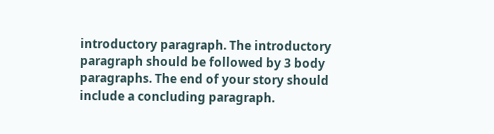introductory paragraph. The introductory paragraph should be followed by 3 body paragraphs. The end of your story should include a concluding paragraph.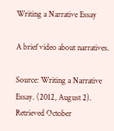Writing a Narrative Essay

A brief video about narratives.

Source: Writing a Narrative Essay. (2012, August 2). Retrieved October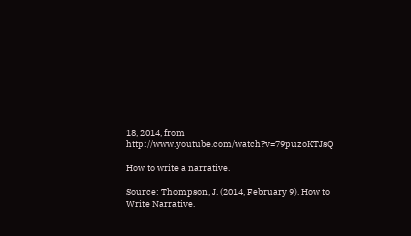18, 2014, from http://www.youtube.com/watch?v=79puzoKTJsQ

How to write a narrative.

Source: Thompson, J. (2014, February 9). How to Write Narrative.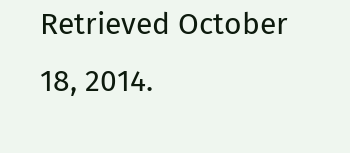Retrieved October 18, 2014.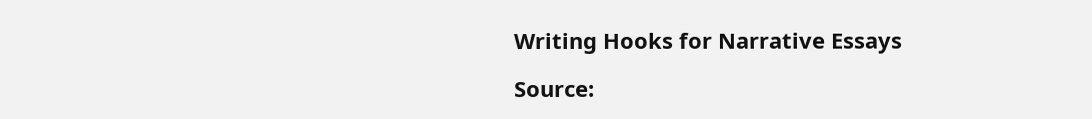Writing Hooks for Narrative Essays

Source: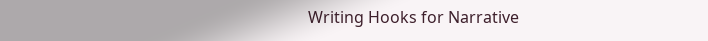Writing Hooks for Narrative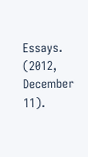Essays. (2012, December 11).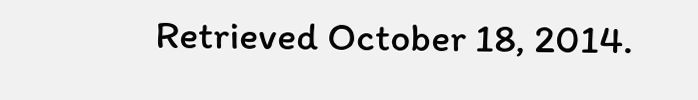Retrieved October 18, 2014.